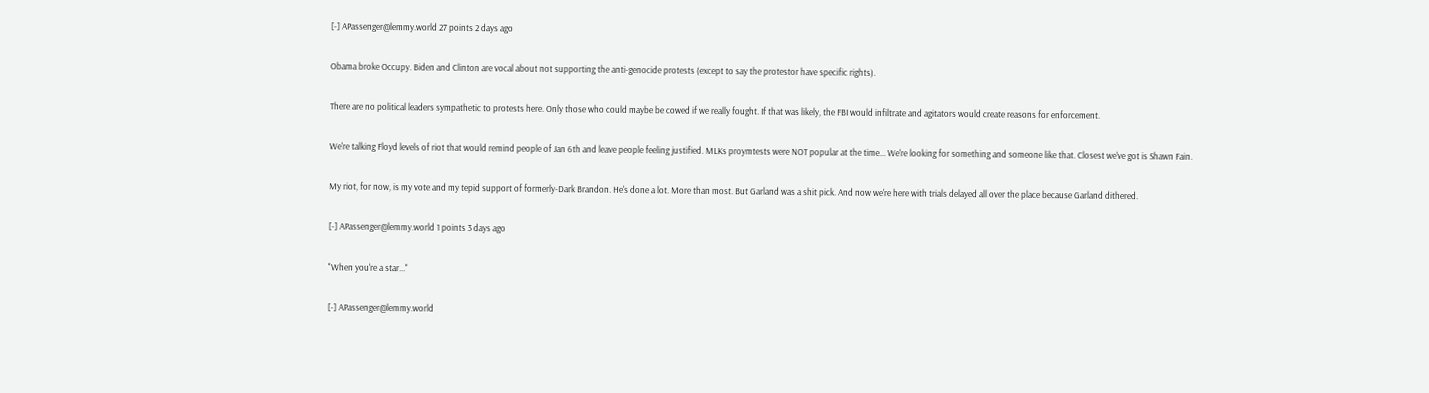[-] APassenger@lemmy.world 27 points 2 days ago

Obama broke Occupy. Biden and Clinton are vocal about not supporting the anti-genocide protests (except to say the protestor have specific rights).

There are no political leaders sympathetic to protests here. Only those who could maybe be cowed if we really fought. If that was likely, the FBI would infiltrate and agitators would create reasons for enforcement.

We're talking Floyd levels of riot that would remind people of Jan 6th and leave people feeling justified. MLKs proymtests were NOT popular at the time... We're looking for something and someone like that. Closest we've got is Shawn Fain.

My riot, for now, is my vote and my tepid support of formerly-Dark Brandon. He's done a lot. More than most. But Garland was a shit pick. And now we're here with trials delayed all over the place because Garland dithered.

[-] APassenger@lemmy.world 1 points 3 days ago

"When you're a star..."

[-] APassenger@lemmy.world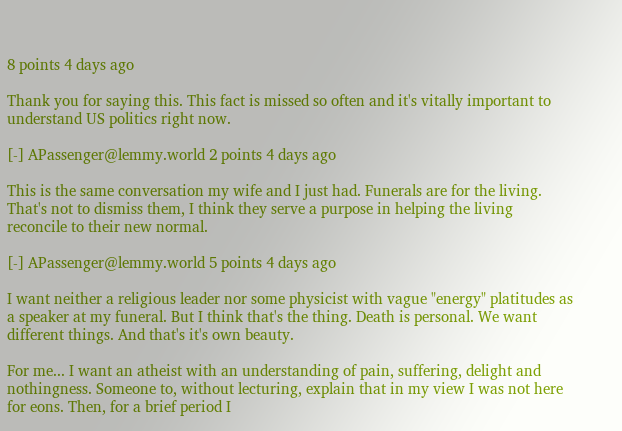8 points 4 days ago

Thank you for saying this. This fact is missed so often and it's vitally important to understand US politics right now.

[-] APassenger@lemmy.world 2 points 4 days ago

This is the same conversation my wife and I just had. Funerals are for the living. That's not to dismiss them, I think they serve a purpose in helping the living reconcile to their new normal.

[-] APassenger@lemmy.world 5 points 4 days ago

I want neither a religious leader nor some physicist with vague "energy" platitudes as a speaker at my funeral. But I think that's the thing. Death is personal. We want different things. And that's it's own beauty.

For me... I want an atheist with an understanding of pain, suffering, delight and nothingness. Someone to, without lecturing, explain that in my view I was not here for eons. Then, for a brief period I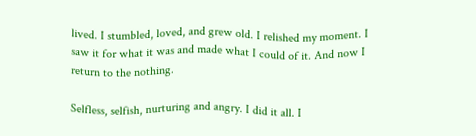lived. I stumbled, loved, and grew old. I relished my moment. I saw it for what it was and made what I could of it. And now I return to the nothing.

Selfless, selfish, nurturing and angry. I did it all. I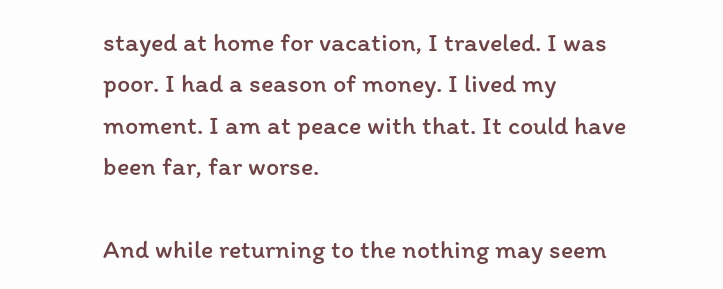stayed at home for vacation, I traveled. I was poor. I had a season of money. I lived my moment. I am at peace with that. It could have been far, far worse.

And while returning to the nothing may seem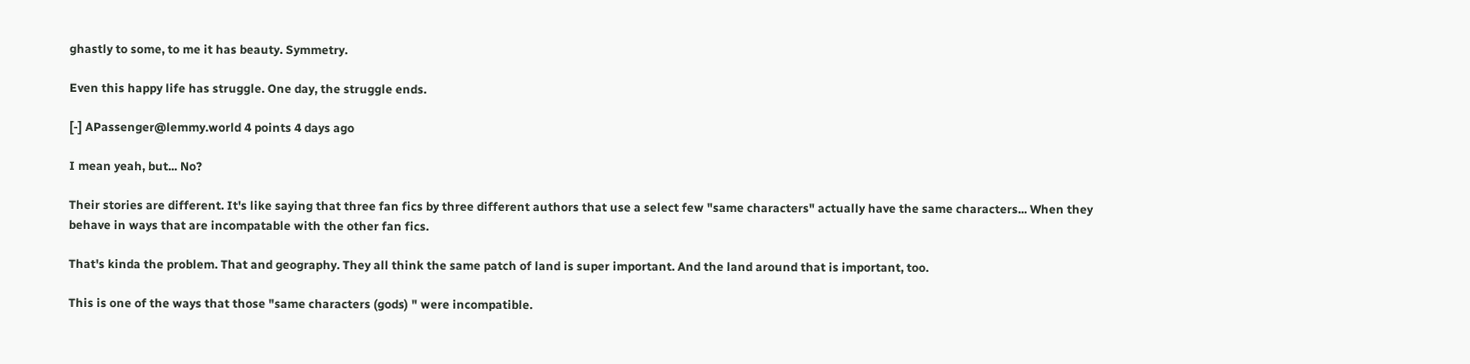ghastly to some, to me it has beauty. Symmetry.

Even this happy life has struggle. One day, the struggle ends.

[-] APassenger@lemmy.world 4 points 4 days ago

I mean yeah, but... No?

Their stories are different. It's like saying that three fan fics by three different authors that use a select few "same characters" actually have the same characters... When they behave in ways that are incompatable with the other fan fics.

That's kinda the problem. That and geography. They all think the same patch of land is super important. And the land around that is important, too.

This is one of the ways that those "same characters (gods) " were incompatible.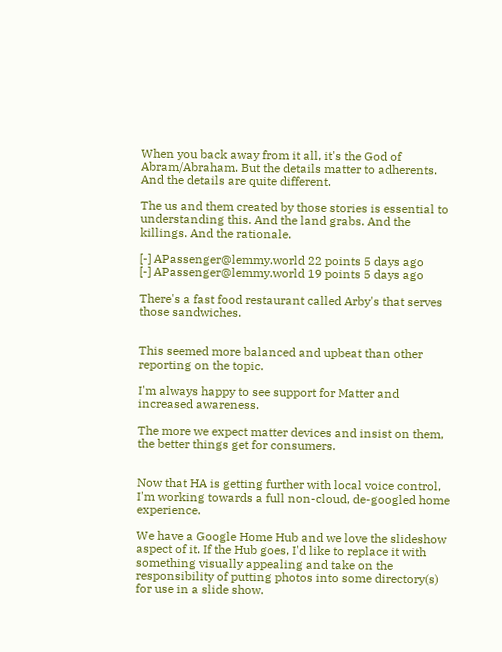When you back away from it all, it's the God of Abram/Abraham. But the details matter to adherents. And the details are quite different.

The us and them created by those stories is essential to understanding this. And the land grabs. And the killings. And the rationale.

[-] APassenger@lemmy.world 22 points 5 days ago
[-] APassenger@lemmy.world 19 points 5 days ago

There's a fast food restaurant called Arby's that serves those sandwiches.


This seemed more balanced and upbeat than other reporting on the topic.

I'm always happy to see support for Matter and increased awareness.

The more we expect matter devices and insist on them, the better things get for consumers.


Now that HA is getting further with local voice control, I'm working towards a full non-cloud, de-googled home experience.

We have a Google Home Hub and we love the slideshow aspect of it. If the Hub goes, I'd like to replace it with something visually appealing and take on the responsibility of putting photos into some directory(s) for use in a slide show.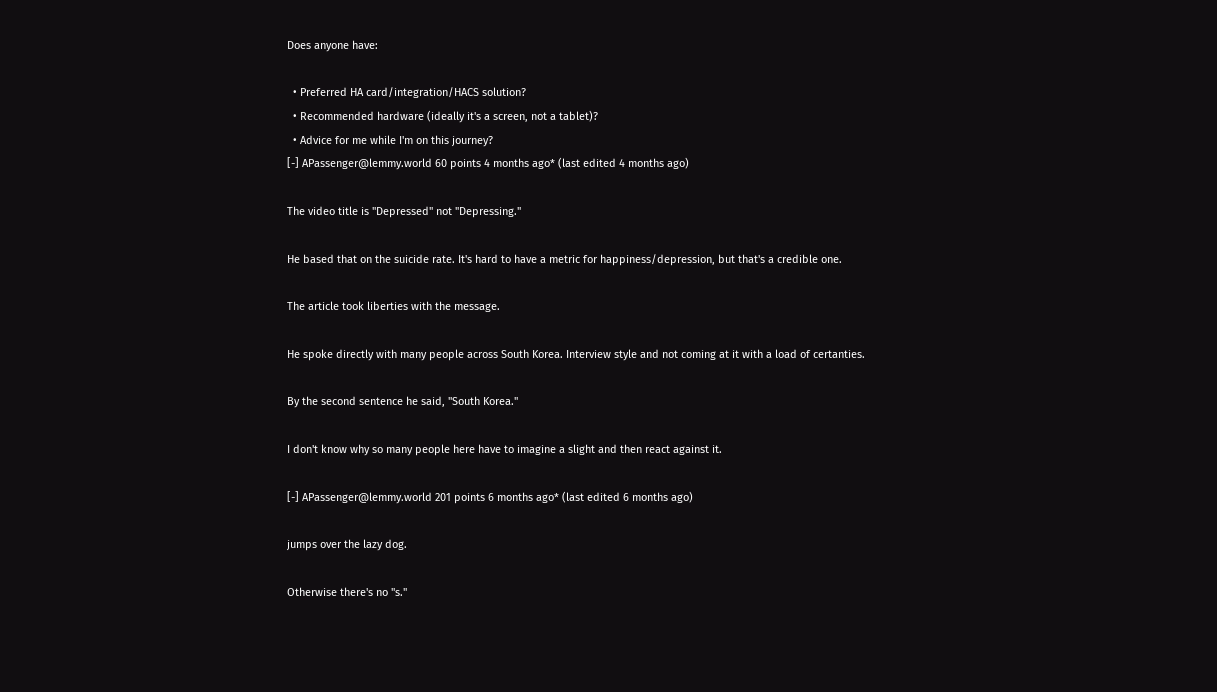Does anyone have:

  • Preferred HA card/integration/HACS solution?
  • Recommended hardware (ideally it's a screen, not a tablet)?
  • Advice for me while I'm on this journey?
[-] APassenger@lemmy.world 60 points 4 months ago* (last edited 4 months ago)

The video title is "Depressed" not "Depressing."

He based that on the suicide rate. It's hard to have a metric for happiness/depression, but that's a credible one.

The article took liberties with the message.

He spoke directly with many people across South Korea. Interview style and not coming at it with a load of certanties.

By the second sentence he said, "South Korea."

I don't know why so many people here have to imagine a slight and then react against it.

[-] APassenger@lemmy.world 201 points 6 months ago* (last edited 6 months ago)

jumps over the lazy dog.

Otherwise there's no "s."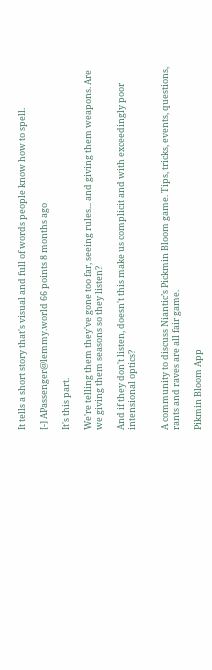It tells a short story that's visual and full of words people know how to spell.

[-] APassenger@lemmy.world 66 points 8 months ago

It's this part.

We're telling them they've gone too far, seeing rules... and giving them weapons. Are we giving them seasons so they listen?

And if they don't listen, doesn't this make us complicit and with exceedingly poor intensional optics?


A community to discuss Niantic’s Pickmin Bloom game. Tips, tricks, events, questions, rants and raves are all fair game.

Pikmin Bloom App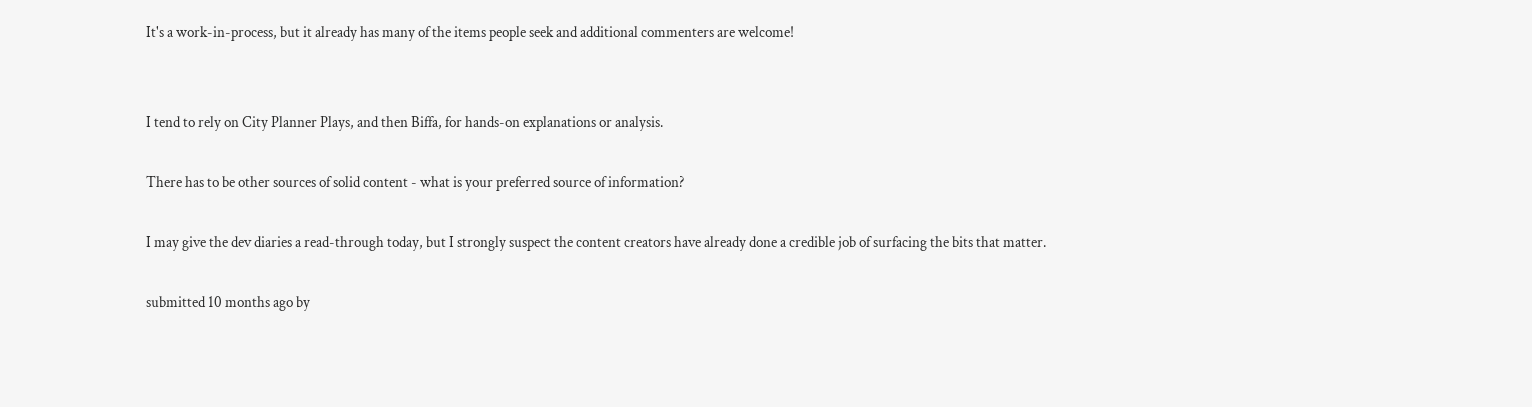It's a work-in-process, but it already has many of the items people seek and additional commenters are welcome!


I tend to rely on City Planner Plays, and then Biffa, for hands-on explanations or analysis.

There has to be other sources of solid content - what is your preferred source of information?

I may give the dev diaries a read-through today, but I strongly suspect the content creators have already done a credible job of surfacing the bits that matter.

submitted 10 months ago by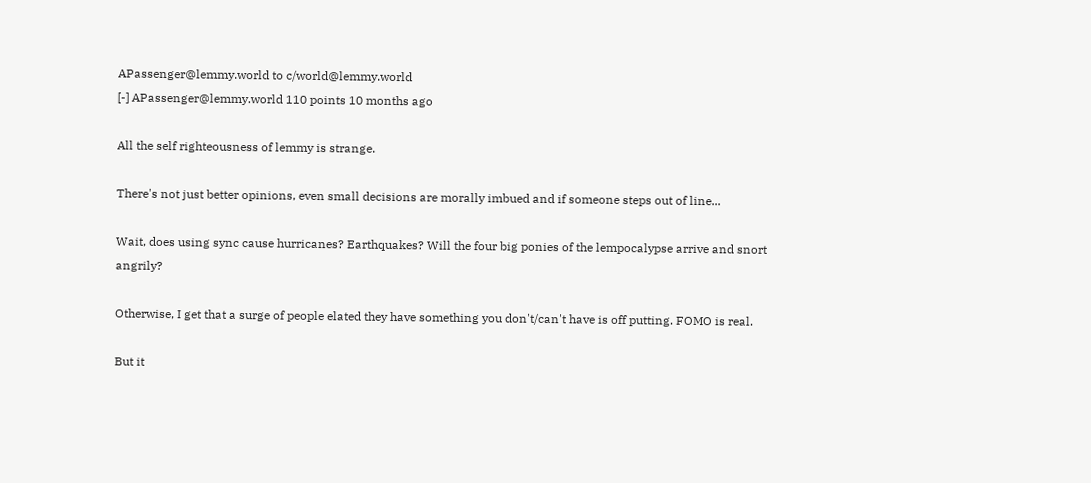APassenger@lemmy.world to c/world@lemmy.world
[-] APassenger@lemmy.world 110 points 10 months ago

All the self righteousness of lemmy is strange.

There's not just better opinions, even small decisions are morally imbued and if someone steps out of line...

Wait, does using sync cause hurricanes? Earthquakes? Will the four big ponies of the lempocalypse arrive and snort angrily?

Otherwise, I get that a surge of people elated they have something you don't/can't have is off putting. FOMO is real.

But it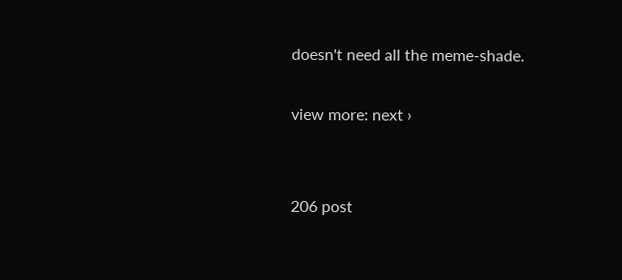doesn't need all the meme-shade.

view more: next ›


206 post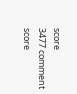score
3477 comment score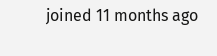joined 11 months ago